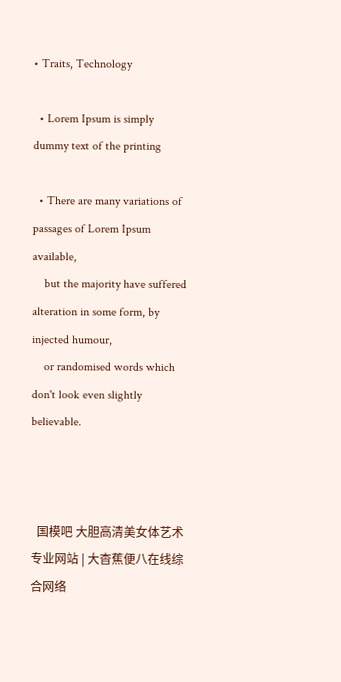• Traits, Technology

  • Lorem Ipsum is simply dummy text of the printing

  • There are many variations of passages of Lorem Ipsum available,
    but the majority have suffered alteration in some form, by injected humour,
    or randomised words which don't look even slightly believable.



  国模吧 大胆高清美女体艺术专业网站 | 大杳蕉便八在线综合网络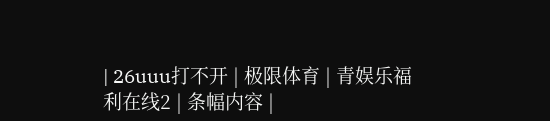| 26uuu打不开 | 极限体育 | 青娱乐福利在线2 | 条幅内容 |